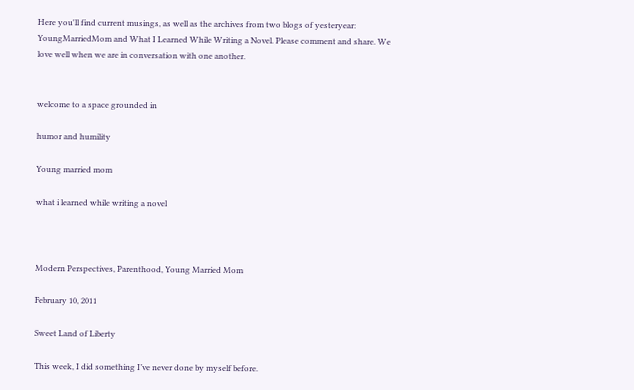Here you'll find current musings, as well as the archives from two blogs of yesteryear: YoungMarriedMom and What I Learned While Writing a Novel. Please comment and share. We love well when we are in conversation with one another.


welcome to a space grounded in

humor and humility

Young married mom

what i learned while writing a novel



Modern Perspectives, Parenthood, Young Married Mom

February 10, 2011

Sweet Land of Liberty

This week, I did something I’ve never done by myself before.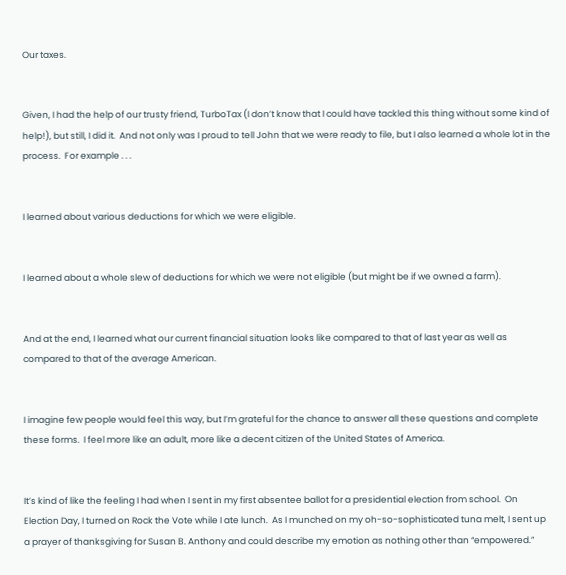Our taxes.


Given, I had the help of our trusty friend, TurboTax (I don’t know that I could have tackled this thing without some kind of help!), but still, I did it.  And not only was I proud to tell John that we were ready to file, but I also learned a whole lot in the process.  For example . . .


I learned about various deductions for which we were eligible.


I learned about a whole slew of deductions for which we were not eligible (but might be if we owned a farm).


And at the end, I learned what our current financial situation looks like compared to that of last year as well as compared to that of the average American.


I imagine few people would feel this way, but I’m grateful for the chance to answer all these questions and complete these forms.  I feel more like an adult, more like a decent citizen of the United States of America.


It’s kind of like the feeling I had when I sent in my first absentee ballot for a presidential election from school.  On Election Day, I turned on Rock the Vote while I ate lunch.  As I munched on my oh-so-sophisticated tuna melt, I sent up a prayer of thanksgiving for Susan B. Anthony and could describe my emotion as nothing other than “empowered.”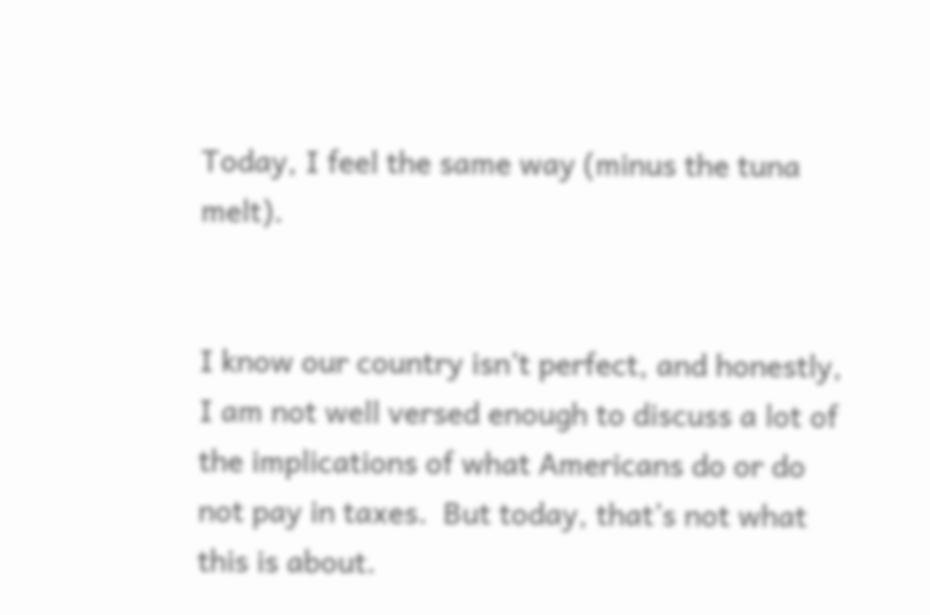Today, I feel the same way (minus the tuna melt).


I know our country isn’t perfect, and honestly, I am not well versed enough to discuss a lot of the implications of what Americans do or do not pay in taxes.  But today, that’s not what this is about.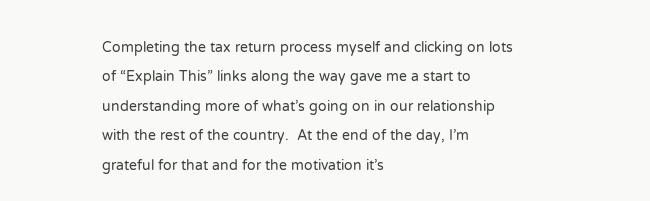Completing the tax return process myself and clicking on lots of “Explain This” links along the way gave me a start to understanding more of what’s going on in our relationship with the rest of the country.  At the end of the day, I’m grateful for that and for the motivation it’s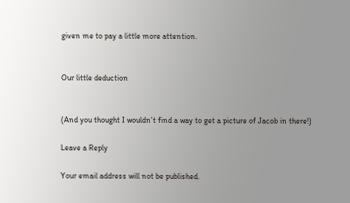given me to pay a little more attention.


Our little deduction


(And you thought I wouldn’t find a way to get a picture of Jacob in there!)

Leave a Reply

Your email address will not be published.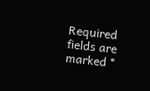Required fields are marked *